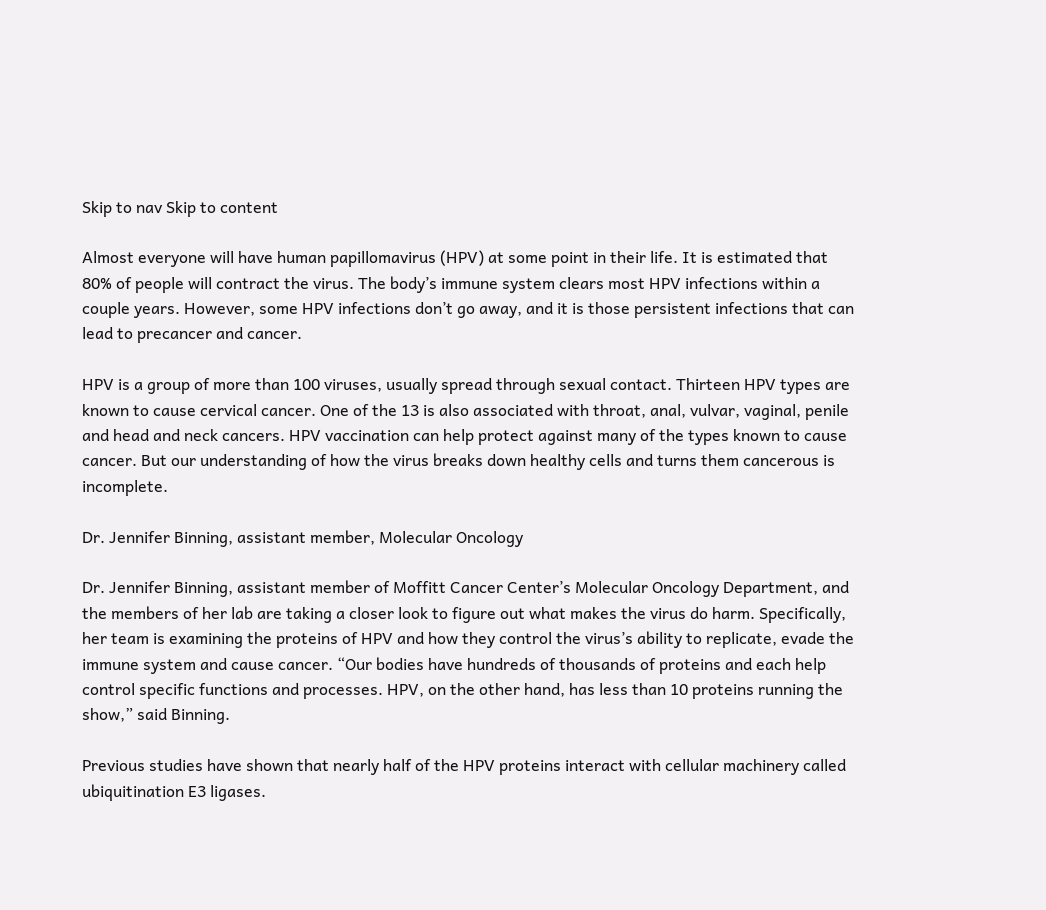Skip to nav Skip to content

Almost everyone will have human papillomavirus (HPV) at some point in their life. It is estimated that 80% of people will contract the virus. The body’s immune system clears most HPV infections within a couple years. However, some HPV infections don’t go away, and it is those persistent infections that can lead to precancer and cancer.

HPV is a group of more than 100 viruses, usually spread through sexual contact. Thirteen HPV types are known to cause cervical cancer. One of the 13 is also associated with throat, anal, vulvar, vaginal, penile and head and neck cancers. HPV vaccination can help protect against many of the types known to cause cancer. But our understanding of how the virus breaks down healthy cells and turns them cancerous is incomplete.

Dr. Jennifer Binning, assistant member, Molecular Oncology

Dr. Jennifer Binning, assistant member of Moffitt Cancer Center’s Molecular Oncology Department, and the members of her lab are taking a closer look to figure out what makes the virus do harm. Specifically, her team is examining the proteins of HPV and how they control the virus’s ability to replicate, evade the immune system and cause cancer. “Our bodies have hundreds of thousands of proteins and each help control specific functions and processes. HPV, on the other hand, has less than 10 proteins running the show,” said Binning.

Previous studies have shown that nearly half of the HPV proteins interact with cellular machinery called ubiquitination E3 ligases.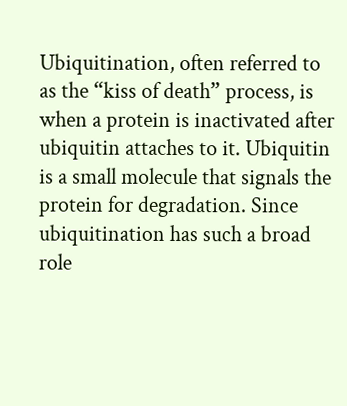Ubiquitination, often referred to as the “kiss of death” process, is when a protein is inactivated after ubiquitin attaches to it. Ubiquitin is a small molecule that signals the protein for degradation. Since ubiquitination has such a broad role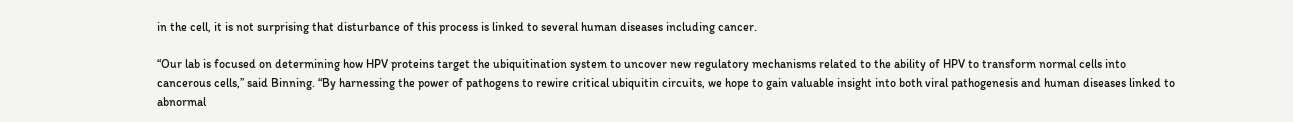in the cell, it is not surprising that disturbance of this process is linked to several human diseases including cancer.

“Our lab is focused on determining how HPV proteins target the ubiquitination system to uncover new regulatory mechanisms related to the ability of HPV to transform normal cells into cancerous cells,” said Binning. “By harnessing the power of pathogens to rewire critical ubiquitin circuits, we hope to gain valuable insight into both viral pathogenesis and human diseases linked to abnormal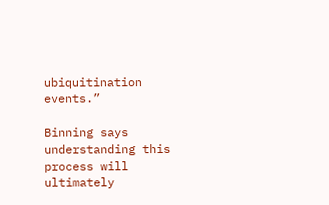ubiquitination events.”

Binning says understanding this process will ultimately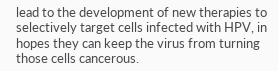lead to the development of new therapies to selectively target cells infected with HPV, in hopes they can keep the virus from turning those cells cancerous.